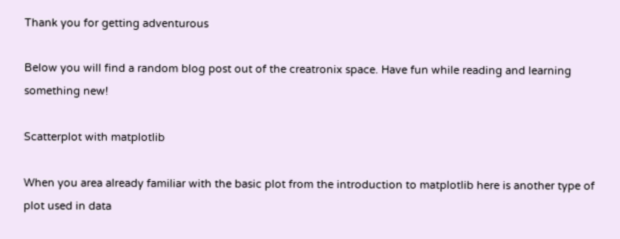Thank you for getting adventurous

Below you will find a random blog post out of the creatronix space. Have fun while reading and learning something new!

Scatterplot with matplotlib

When you area already familiar with the basic plot from the introduction to matplotlib here is another type of plot used in data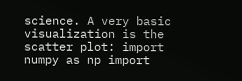science. A very basic visualization is the scatter plot: import numpy as np import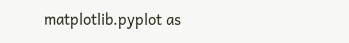matplotlib.pyplot as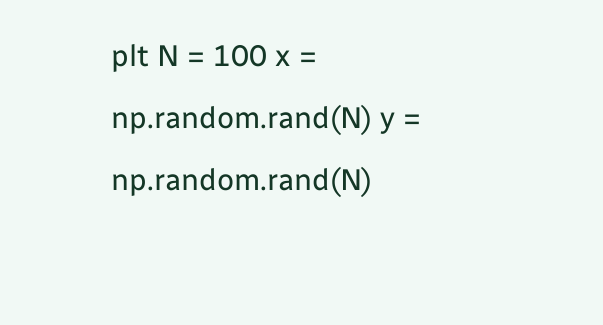plt N = 100 x = np.random.rand(N) y = np.random.rand(N)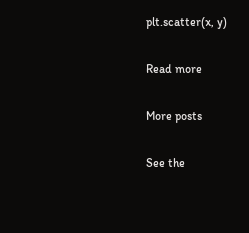plt.scatter(x, y)

Read more

More posts

See the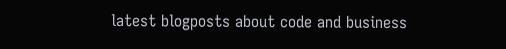latest blogposts about code and business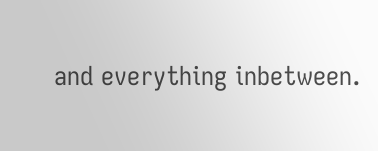and everything inbetween.